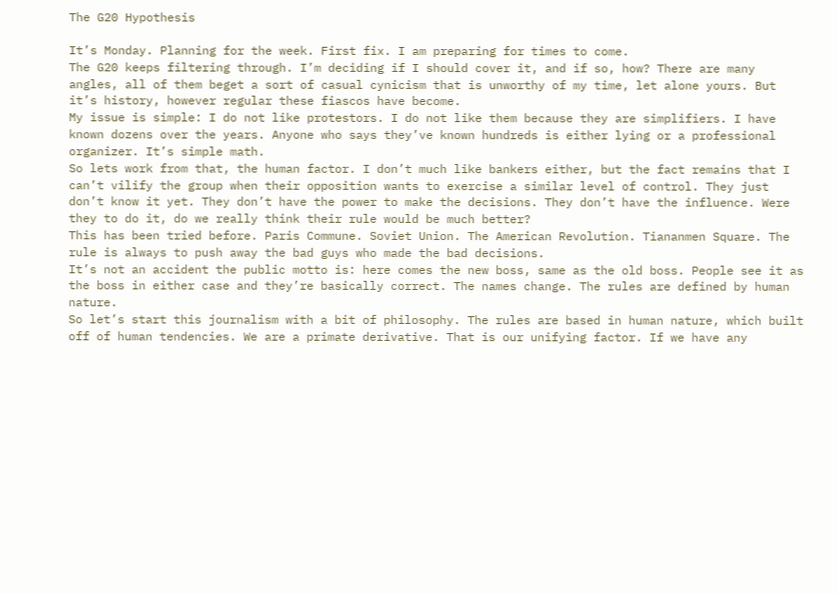The G20 Hypothesis

It’s Monday. Planning for the week. First fix. I am preparing for times to come.
The G20 keeps filtering through. I’m deciding if I should cover it, and if so, how? There are many angles, all of them beget a sort of casual cynicism that is unworthy of my time, let alone yours. But it’s history, however regular these fiascos have become.
My issue is simple: I do not like protestors. I do not like them because they are simplifiers. I have known dozens over the years. Anyone who says they’ve known hundreds is either lying or a professional organizer. It’s simple math.
So lets work from that, the human factor. I don’t much like bankers either, but the fact remains that I can’t vilify the group when their opposition wants to exercise a similar level of control. They just don’t know it yet. They don’t have the power to make the decisions. They don’t have the influence. Were they to do it, do we really think their rule would be much better?
This has been tried before. Paris Commune. Soviet Union. The American Revolution. Tiananmen Square. The rule is always to push away the bad guys who made the bad decisions.
It’s not an accident the public motto is: here comes the new boss, same as the old boss. People see it as the boss in either case and they’re basically correct. The names change. The rules are defined by human nature.
So let’s start this journalism with a bit of philosophy. The rules are based in human nature, which built off of human tendencies. We are a primate derivative. That is our unifying factor. If we have any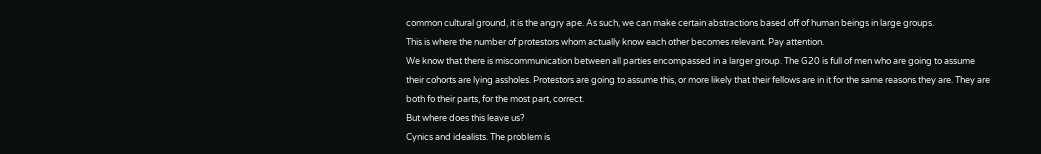common cultural ground, it is the angry ape. As such, we can make certain abstractions based off of human beings in large groups.
This is where the number of protestors whom actually know each other becomes relevant. Pay attention.
We know that there is miscommunication between all parties encompassed in a larger group. The G20 is full of men who are going to assume their cohorts are lying assholes. Protestors are going to assume this, or more likely that their fellows are in it for the same reasons they are. They are both fo their parts, for the most part, correct.
But where does this leave us?
Cynics and idealists. The problem is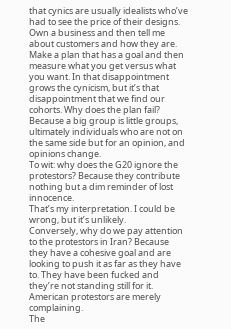that cynics are usually idealists who’ve had to see the price of their designs. Own a business and then tell me about customers and how they are. Make a plan that has a goal and then measure what you get versus what you want. In that disappointment grows the cynicism, but it’s that disappointment that we find our cohorts. Why does the plan fail? Because a big group is little groups, ultimately individuals who are not on the same side but for an opinion, and opinions change.
To wit: why does the G20 ignore the protestors? Because they contribute nothing but a dim reminder of lost innocence.
That’s my interpretation. I could be wrong, but it’s unlikely.
Conversely, why do we pay attention to the protestors in Iran? Because they have a cohesive goal and are looking to push it as far as they have to. They have been fucked and they’re not standing still for it. American protestors are merely complaining.
The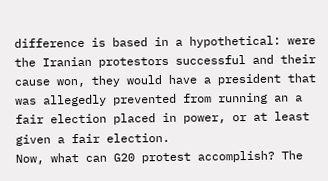difference is based in a hypothetical: were the Iranian protestors successful and their cause won, they would have a president that was allegedly prevented from running an a fair election placed in power, or at least given a fair election.
Now, what can G20 protest accomplish? The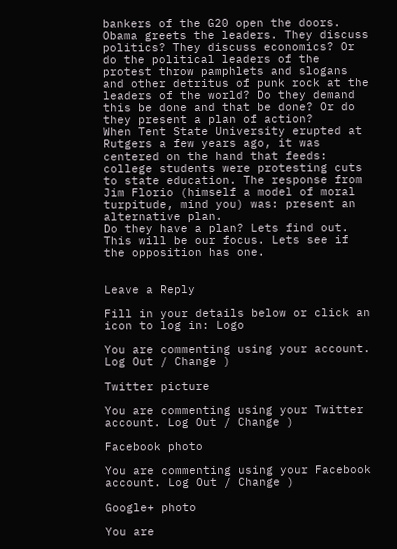bankers of the G20 open the doors. Obama greets the leaders. They discuss politics? They discuss economics? Or do the political leaders of the protest throw pamphlets and slogans and other detritus of punk rock at the leaders of the world? Do they demand this be done and that be done? Or do they present a plan of action?
When Tent State University erupted at Rutgers a few years ago, it was centered on the hand that feeds: college students were protesting cuts to state education. The response from Jim Florio (himself a model of moral turpitude, mind you) was: present an alternative plan.
Do they have a plan? Lets find out.
This will be our focus. Lets see if the opposition has one.


Leave a Reply

Fill in your details below or click an icon to log in: Logo

You are commenting using your account. Log Out / Change )

Twitter picture

You are commenting using your Twitter account. Log Out / Change )

Facebook photo

You are commenting using your Facebook account. Log Out / Change )

Google+ photo

You are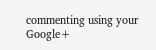commenting using your Google+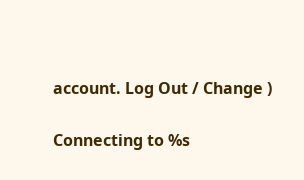account. Log Out / Change )

Connecting to %s